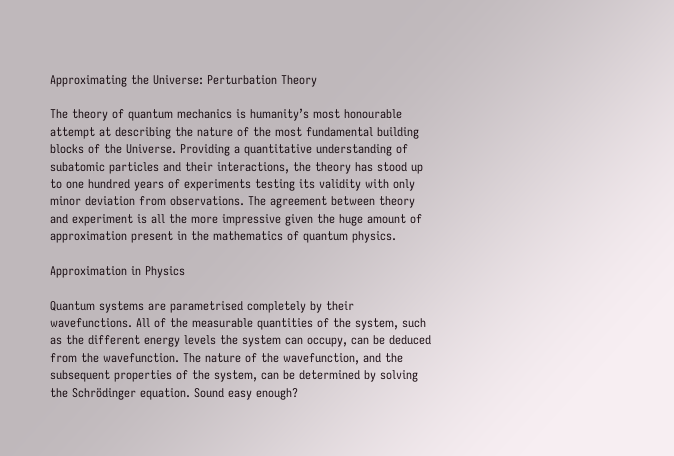Approximating the Universe: Perturbation Theory

The theory of quantum mechanics is humanity’s most honourable attempt at describing the nature of the most fundamental building blocks of the Universe. Providing a quantitative understanding of subatomic particles and their interactions, the theory has stood up to one hundred years of experiments testing its validity with only minor deviation from observations. The agreement between theory and experiment is all the more impressive given the huge amount of approximation present in the mathematics of quantum physics.

Approximation in Physics

Quantum systems are parametrised completely by their wavefunctions. All of the measurable quantities of the system, such as the different energy levels the system can occupy, can be deduced from the wavefunction. The nature of the wavefunction, and the subsequent properties of the system, can be determined by solving the Schrödinger equation. Sound easy enough?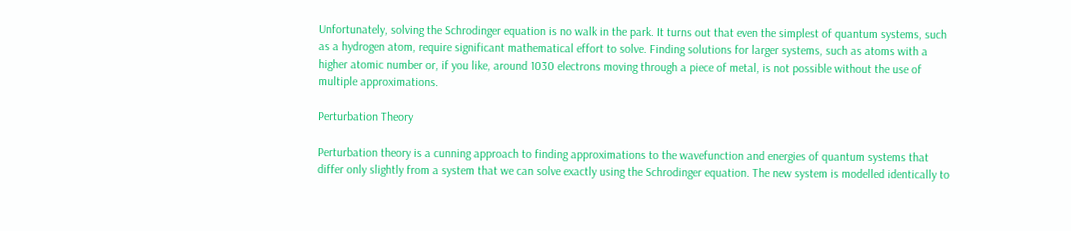Unfortunately, solving the Schrodinger equation is no walk in the park. It turns out that even the simplest of quantum systems, such as a hydrogen atom, require significant mathematical effort to solve. Finding solutions for larger systems, such as atoms with a higher atomic number or, if you like, around 1030 electrons moving through a piece of metal, is not possible without the use of multiple approximations.

Perturbation Theory

Perturbation theory is a cunning approach to finding approximations to the wavefunction and energies of quantum systems that differ only slightly from a system that we can solve exactly using the Schrodinger equation. The new system is modelled identically to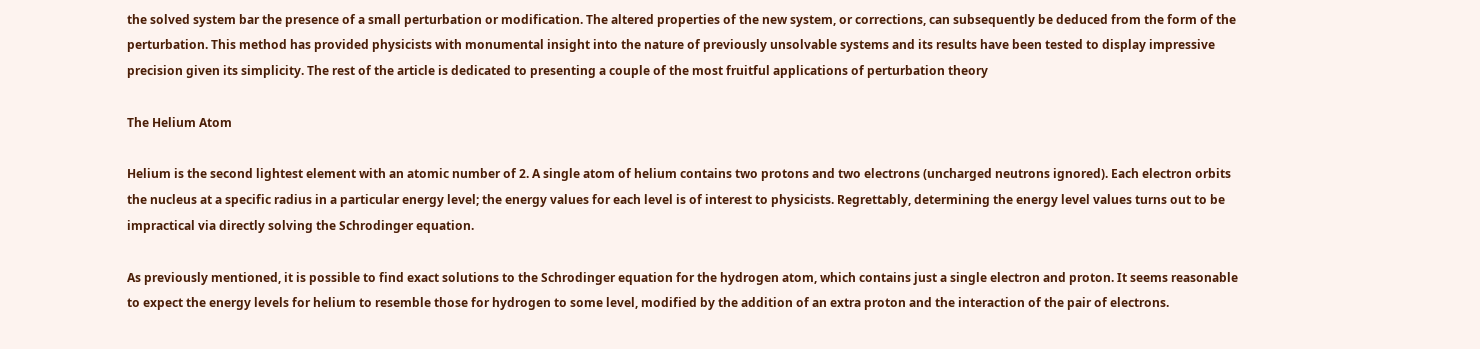the solved system bar the presence of a small perturbation or modification. The altered properties of the new system, or corrections, can subsequently be deduced from the form of the perturbation. This method has provided physicists with monumental insight into the nature of previously unsolvable systems and its results have been tested to display impressive precision given its simplicity. The rest of the article is dedicated to presenting a couple of the most fruitful applications of perturbation theory

The Helium Atom

Helium is the second lightest element with an atomic number of 2. A single atom of helium contains two protons and two electrons (uncharged neutrons ignored). Each electron orbits the nucleus at a specific radius in a particular energy level; the energy values for each level is of interest to physicists. Regrettably, determining the energy level values turns out to be impractical via directly solving the Schrodinger equation.

As previously mentioned, it is possible to find exact solutions to the Schrodinger equation for the hydrogen atom, which contains just a single electron and proton. It seems reasonable to expect the energy levels for helium to resemble those for hydrogen to some level, modified by the addition of an extra proton and the interaction of the pair of electrons.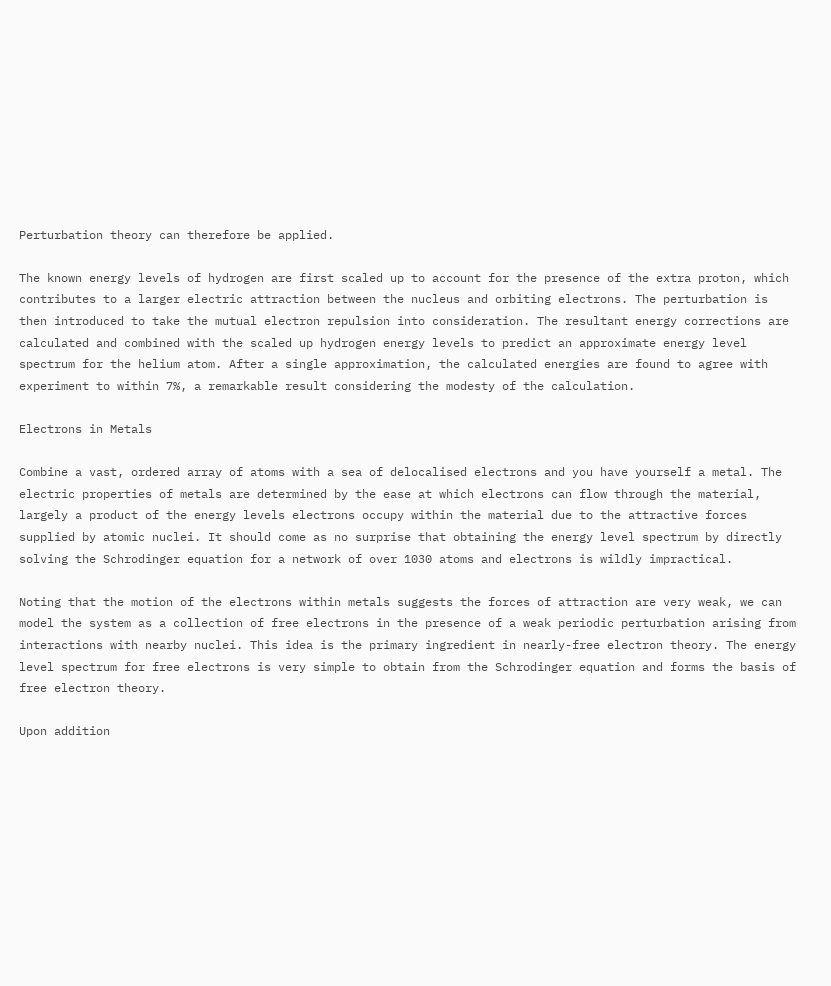Perturbation theory can therefore be applied.

The known energy levels of hydrogen are first scaled up to account for the presence of the extra proton, which contributes to a larger electric attraction between the nucleus and orbiting electrons. The perturbation is then introduced to take the mutual electron repulsion into consideration. The resultant energy corrections are calculated and combined with the scaled up hydrogen energy levels to predict an approximate energy level spectrum for the helium atom. After a single approximation, the calculated energies are found to agree with experiment to within 7%, a remarkable result considering the modesty of the calculation.

Electrons in Metals

Combine a vast, ordered array of atoms with a sea of delocalised electrons and you have yourself a metal. The electric properties of metals are determined by the ease at which electrons can flow through the material, largely a product of the energy levels electrons occupy within the material due to the attractive forces supplied by atomic nuclei. It should come as no surprise that obtaining the energy level spectrum by directly solving the Schrodinger equation for a network of over 1030 atoms and electrons is wildly impractical.

Noting that the motion of the electrons within metals suggests the forces of attraction are very weak, we can model the system as a collection of free electrons in the presence of a weak periodic perturbation arising from interactions with nearby nuclei. This idea is the primary ingredient in nearly-free electron theory. The energy level spectrum for free electrons is very simple to obtain from the Schrodinger equation and forms the basis of free electron theory.

Upon addition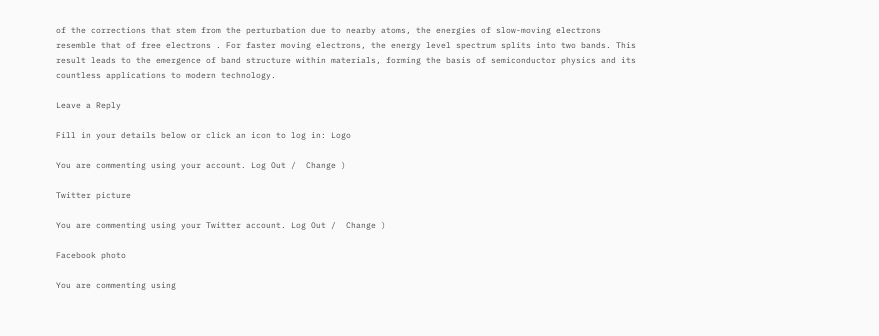of the corrections that stem from the perturbation due to nearby atoms, the energies of slow-moving electrons resemble that of free electrons . For faster moving electrons, the energy level spectrum splits into two bands. This result leads to the emergence of band structure within materials, forming the basis of semiconductor physics and its countless applications to modern technology.

Leave a Reply

Fill in your details below or click an icon to log in: Logo

You are commenting using your account. Log Out /  Change )

Twitter picture

You are commenting using your Twitter account. Log Out /  Change )

Facebook photo

You are commenting using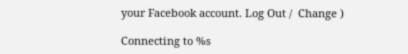your Facebook account. Log Out /  Change )

Connecting to %s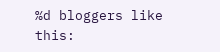%d bloggers like this: